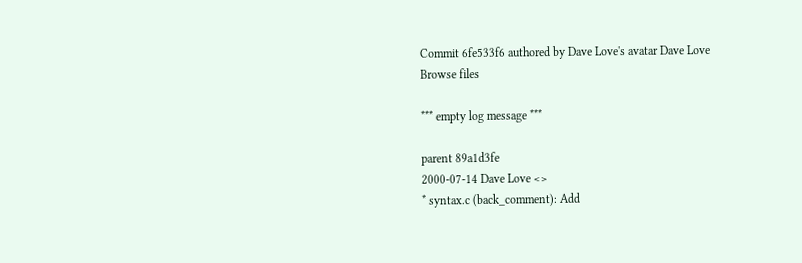Commit 6fe533f6 authored by Dave Love's avatar Dave Love
Browse files

*** empty log message ***

parent 89a1d3fe
2000-07-14 Dave Love <>
* syntax.c (back_comment): Add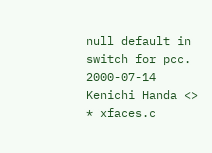null default in switch for pcc.
2000-07-14 Kenichi Handa <>
* xfaces.c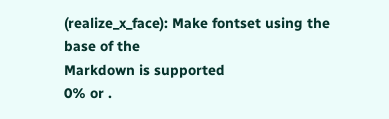(realize_x_face): Make fontset using the base of the
Markdown is supported
0% or .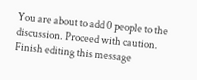You are about to add 0 people to the discussion. Proceed with caution.
Finish editing this message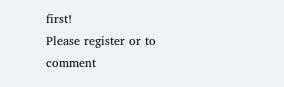first!
Please register or to comment